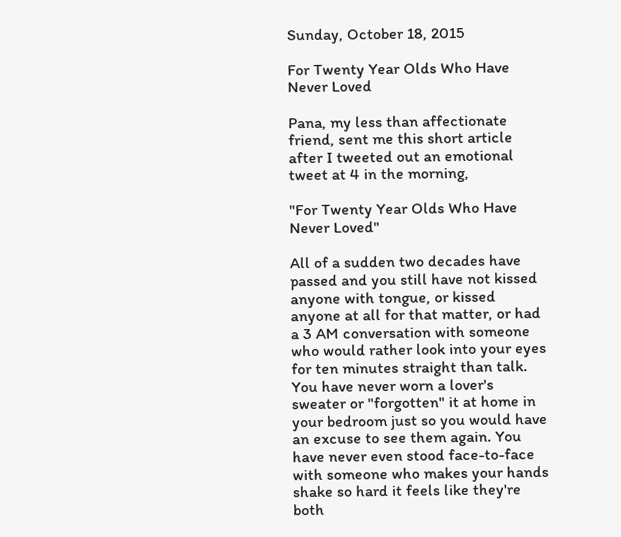Sunday, October 18, 2015

For Twenty Year Olds Who Have Never Loved

Pana, my less than affectionate friend, sent me this short article after I tweeted out an emotional tweet at 4 in the morning,

"For Twenty Year Olds Who Have Never Loved"

All of a sudden two decades have passed and you still have not kissed anyone with tongue, or kissed anyone at all for that matter, or had a 3 AM conversation with someone who would rather look into your eyes for ten minutes straight than talk. You have never worn a lover's sweater or "forgotten" it at home in your bedroom just so you would have an excuse to see them again. You have never even stood face-to-face with someone who makes your hands shake so hard it feels like they're both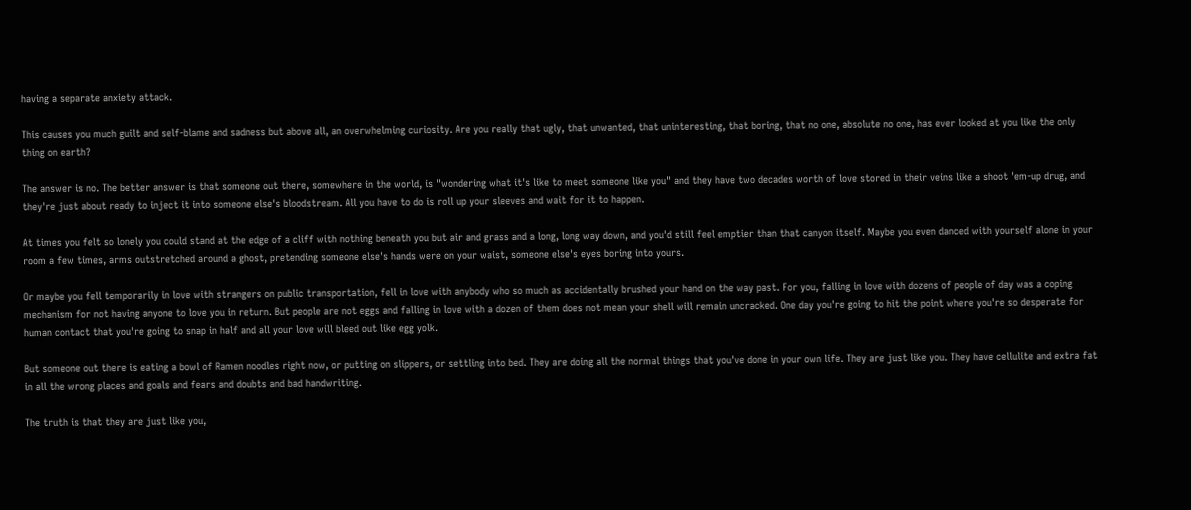having a separate anxiety attack.

This causes you much guilt and self-blame and sadness but above all, an overwhelming curiosity. Are you really that ugly, that unwanted, that uninteresting, that boring, that no one, absolute no one, has ever looked at you like the only thing on earth?

The answer is no. The better answer is that someone out there, somewhere in the world, is "wondering what it's like to meet someone like you" and they have two decades worth of love stored in their veins like a shoot 'em-up drug, and they're just about ready to inject it into someone else's bloodstream. All you have to do is roll up your sleeves and wait for it to happen.

At times you felt so lonely you could stand at the edge of a cliff with nothing beneath you but air and grass and a long, long way down, and you'd still feel emptier than that canyon itself. Maybe you even danced with yourself alone in your room a few times, arms outstretched around a ghost, pretending someone else's hands were on your waist, someone else's eyes boring into yours.

Or maybe you fell temporarily in love with strangers on public transportation, fell in love with anybody who so much as accidentally brushed your hand on the way past. For you, falling in love with dozens of people of day was a coping mechanism for not having anyone to love you in return. But people are not eggs and falling in love with a dozen of them does not mean your shell will remain uncracked. One day you're going to hit the point where you're so desperate for human contact that you're going to snap in half and all your love will bleed out like egg yolk.

But someone out there is eating a bowl of Ramen noodles right now, or putting on slippers, or settling into bed. They are doing all the normal things that you've done in your own life. They are just like you. They have cellulite and extra fat in all the wrong places and goals and fears and doubts and bad handwriting.

The truth is that they are just like you,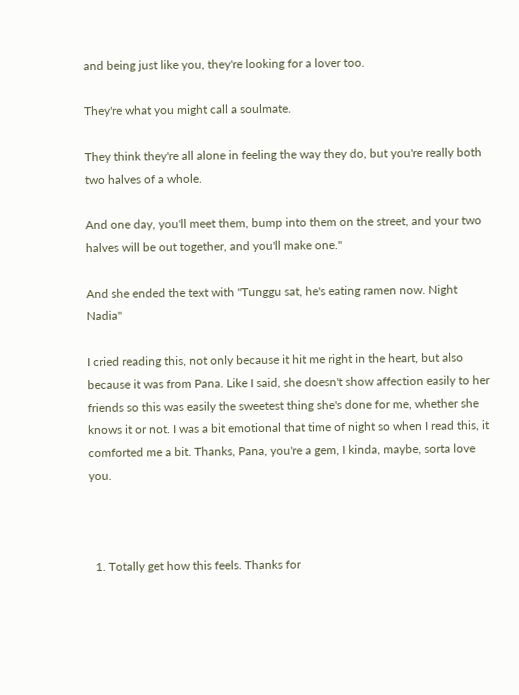and being just like you, they're looking for a lover too.

They're what you might call a soulmate.

They think they're all alone in feeling the way they do, but you're really both two halves of a whole.

And one day, you'll meet them, bump into them on the street, and your two halves will be out together, and you'll make one."

And she ended the text with "Tunggu sat, he's eating ramen now. Night Nadia"

I cried reading this, not only because it hit me right in the heart, but also because it was from Pana. Like I said, she doesn't show affection easily to her friends so this was easily the sweetest thing she's done for me, whether she knows it or not. I was a bit emotional that time of night so when I read this, it comforted me a bit. Thanks, Pana, you're a gem, I kinda, maybe, sorta love you.



  1. Totally get how this feels. Thanks for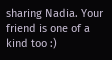sharing Nadia. Your friend is one of a kind too :)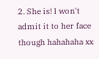2. She is! I won't admit it to her face though hahahaha xx